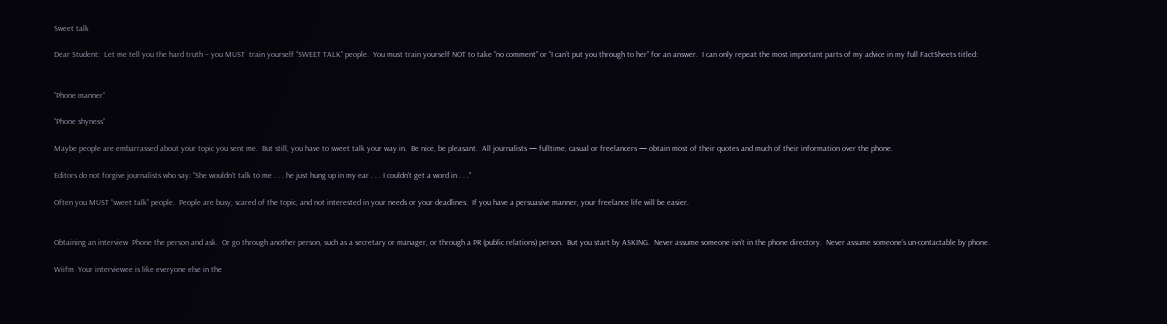Sweet talk

Dear Student:  Let me tell you the hard truth – you MUST  train yourself “SWEET TALK” people.  You must train yourself NOT to take “no comment” or “I can’t put you through to her” for an answer.  I can only repeat the most important parts of my advice in my full FactSheets titled:


“Phone manner”

“Phone shyness”

Maybe people are embarrassed about your topic you sent me.  But still, you have to sweet talk your way in.  Be nice, be pleasant.  All journalists — fulltime, casual or freelancers — obtain most of their quotes and much of their information over the phone.

Editors do not forgive journalists who say: “She wouldn’t talk to me . . . he just hung up in my ear . . . I couldn’t get a word in . . .”

Often you MUST “sweet talk” people.  People are busy, scared of the topic, and not interested in your needs or your deadlines.  If you have a persuasive manner, your freelance life will be easier.


Obtaining an interview  Phone the person and ask.  Or go through another person, such as a secretary or manager, or through a PR (public relations) person.  But you start by ASKING.  Never assume someone isn’t in the phone directory.  Never assume someone’s un-contactable by phone.

Wiifm  Your interviewee is like everyone else in the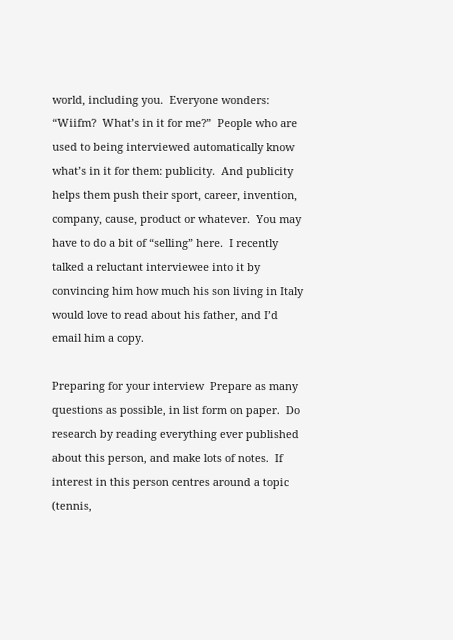world, including you.  Everyone wonders: “Wiifm?  What’s in it for me?”  People who are used to being interviewed automatically know what’s in it for them: publicity.  And publicity helps them push their sport, career, invention, company, cause, product or whatever.  You may have to do a bit of “selling” here.  I recently talked a reluctant interviewee into it by convincing him how much his son living in Italy would love to read about his father, and I’d email him a copy.

Preparing for your interview  Prepare as many questions as possible, in list form on paper.  Do research by reading everything ever published about this person, and make lots of notes.  If interest in this person centres around a topic (tennis,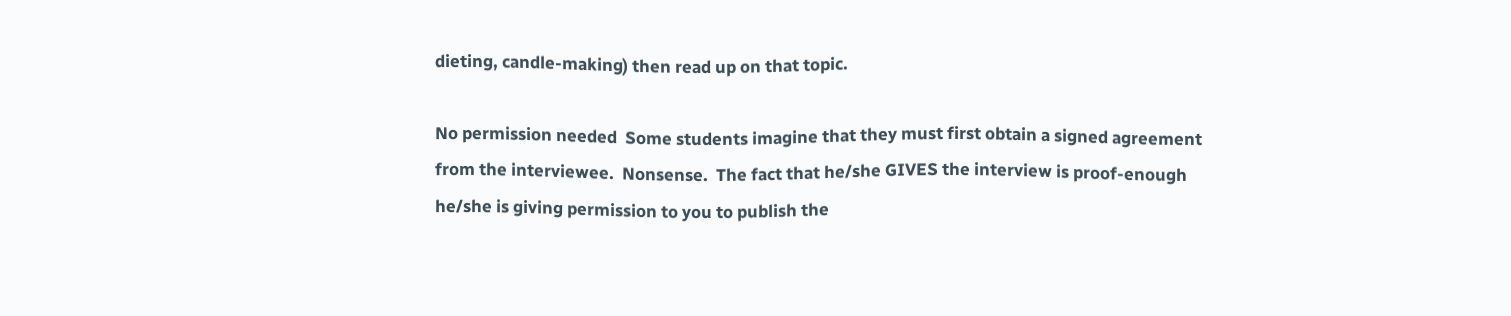dieting, candle-making) then read up on that topic.

No permission needed  Some students imagine that they must first obtain a signed agreement from the interviewee.  Nonsense.  The fact that he/she GIVES the interview is proof-enough he/she is giving permission to you to publish the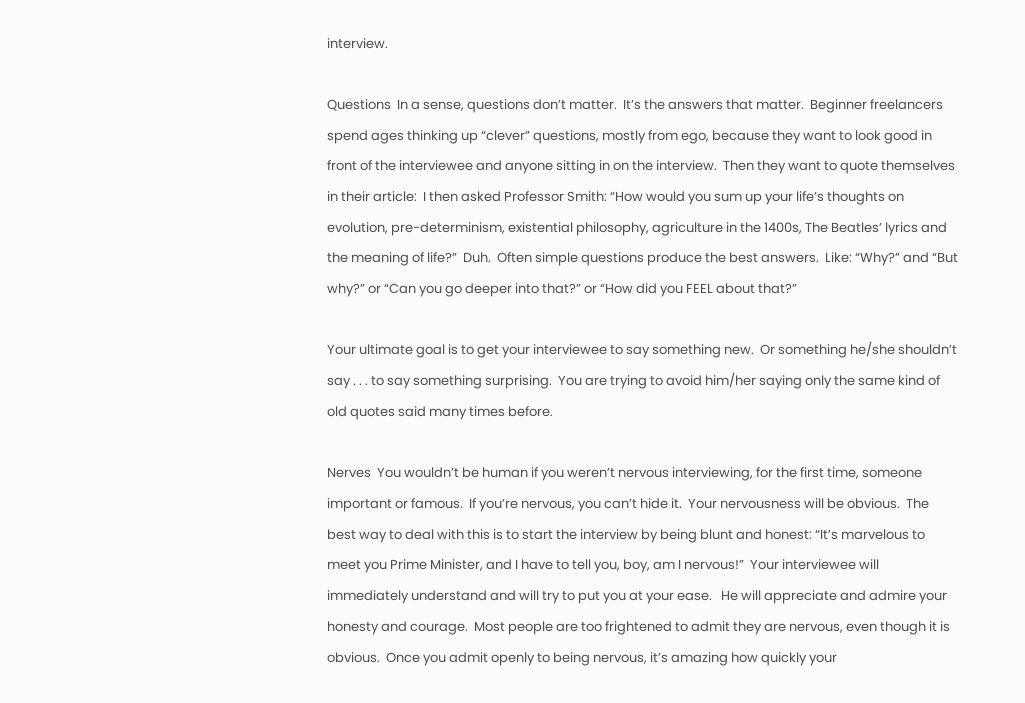interview.

Questions  In a sense, questions don’t matter.  It’s the answers that matter.  Beginner freelancers spend ages thinking up “clever” questions, mostly from ego, because they want to look good in front of the interviewee and anyone sitting in on the interview.  Then they want to quote themselves in their article:  I then asked Professor Smith: “How would you sum up your life’s thoughts on evolution, pre-determinism, existential philosophy, agriculture in the 1400s, The Beatles’ lyrics and the meaning of life?”  Duh.  Often simple questions produce the best answers.  Like: “Why?” and “But why?” or “Can you go deeper into that?” or “How did you FEEL about that?”

Your ultimate goal is to get your interviewee to say something new.  Or something he/she shouldn’t say . . . to say something surprising.  You are trying to avoid him/her saying only the same kind of old quotes said many times before.

Nerves  You wouldn’t be human if you weren’t nervous interviewing, for the first time, someone important or famous.  If you’re nervous, you can’t hide it.  Your nervousness will be obvious.  The best way to deal with this is to start the interview by being blunt and honest: “It’s marvelous to meet you Prime Minister, and I have to tell you, boy, am I nervous!”  Your interviewee will immediately understand and will try to put you at your ease.   He will appreciate and admire your honesty and courage.  Most people are too frightened to admit they are nervous, even though it is obvious.  Once you admit openly to being nervous, it’s amazing how quickly your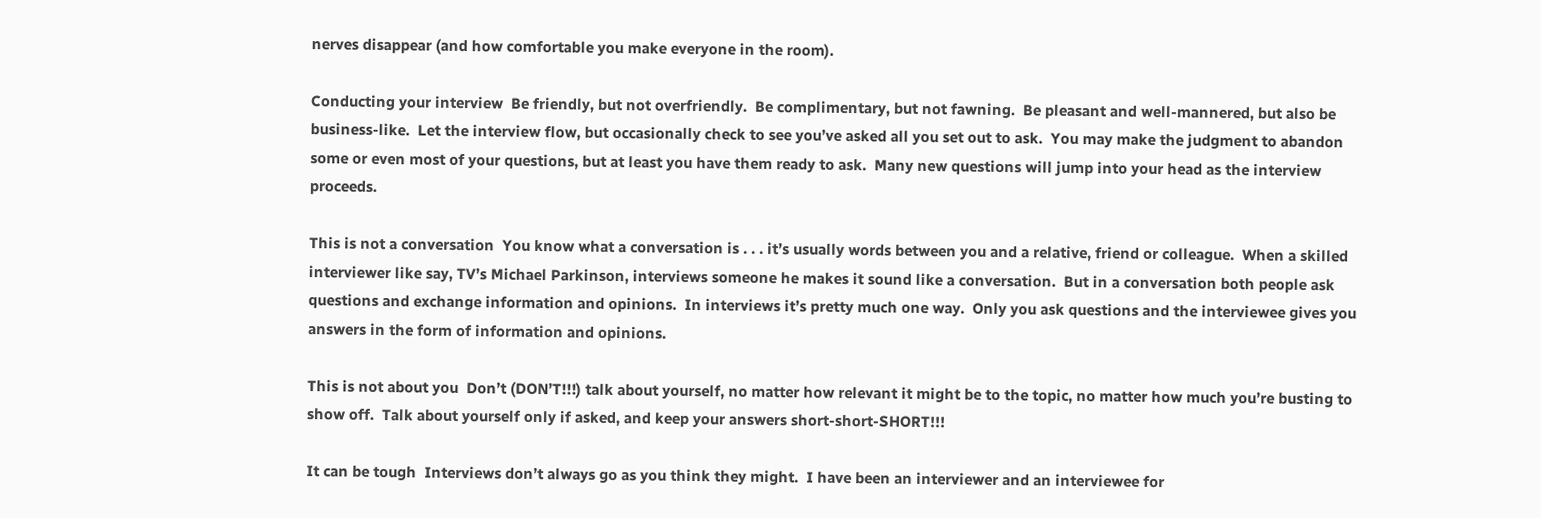nerves disappear (and how comfortable you make everyone in the room).

Conducting your interview  Be friendly, but not overfriendly.  Be complimentary, but not fawning.  Be pleasant and well-mannered, but also be business-like.  Let the interview flow, but occasionally check to see you’ve asked all you set out to ask.  You may make the judgment to abandon some or even most of your questions, but at least you have them ready to ask.  Many new questions will jump into your head as the interview proceeds.

This is not a conversation  You know what a conversation is . . . it’s usually words between you and a relative, friend or colleague.  When a skilled interviewer like say, TV’s Michael Parkinson, interviews someone he makes it sound like a conversation.  But in a conversation both people ask questions and exchange information and opinions.  In interviews it’s pretty much one way.  Only you ask questions and the interviewee gives you answers in the form of information and opinions.

This is not about you  Don’t (DON’T!!!) talk about yourself, no matter how relevant it might be to the topic, no matter how much you’re busting to show off.  Talk about yourself only if asked, and keep your answers short-short-SHORT!!!

It can be tough  Interviews don’t always go as you think they might.  I have been an interviewer and an interviewee for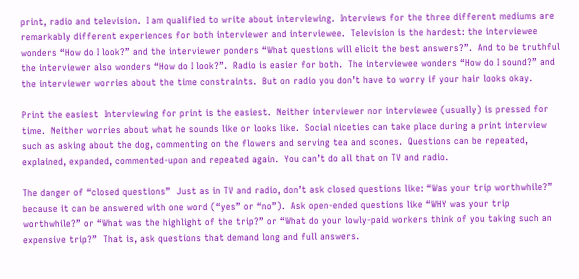print, radio and television.  I am qualified to write about interviewing.  Interviews for the three different mediums are remarkably different experiences for both interviewer and interviewee.  Television is the hardest: the interviewee wonders “How do I look?” and the interviewer ponders “What questions will elicit the best answers?”.  And to be truthful the interviewer also wonders “How do I look?”.  Radio is easier for both.  The interviewee wonders “How do I sound?” and the interviewer worries about the time constraints.  But on radio you don’t have to worry if your hair looks okay.

Print the easiest  Interviewing for print is the easiest.  Neither interviewer nor interviewee (usually) is pressed for time.  Neither worries about what he sounds like or looks like.  Social niceties can take place during a print interview such as asking about the dog, commenting on the flowers and serving tea and scones.  Questions can be repeated, explained, expanded, commented-upon and repeated again.  You can’t do all that on TV and radio.

The danger of “closed questions”  Just as in TV and radio, don’t ask closed questions like: “Was your trip worthwhile?” because it can be answered with one word (“yes” or “no”).  Ask open-ended questions like “WHY was your trip worthwhile?” or “What was the highlight of the trip?” or “What do your lowly-paid workers think of you taking such an expensive trip?”  That is, ask questions that demand long and full answers.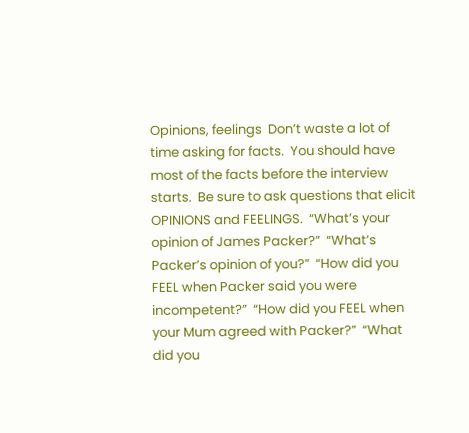Opinions, feelings  Don’t waste a lot of time asking for facts.  You should have most of the facts before the interview starts.  Be sure to ask questions that elicit OPINIONS and FEELINGS.  “What’s your opinion of James Packer?”  “What’s Packer’s opinion of you?”  “How did you FEEL when Packer said you were incompetent?”  “How did you FEEL when your Mum agreed with Packer?”  “What did you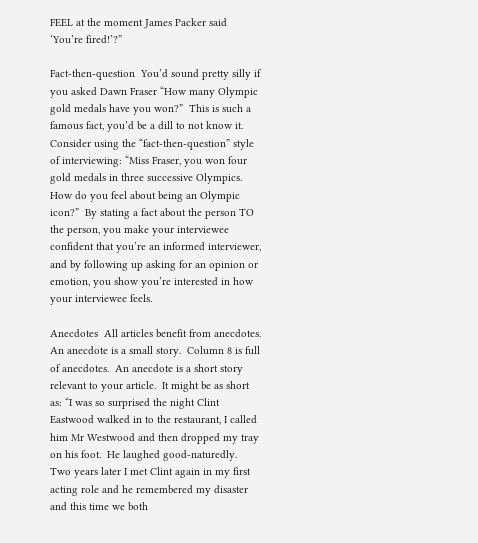FEEL at the moment James Packer said ‘You’re fired!’?”

Fact-then-question  You’d sound pretty silly if you asked Dawn Fraser “How many Olympic gold medals have you won?”  This is such a famous fact, you’d be a dill to not know it.  Consider using the “fact-then-question” style of interviewing: “Miss Fraser, you won four gold medals in three successive Olympics.  How do you feel about being an Olympic icon?”  By stating a fact about the person TO the person, you make your interviewee confident that you’re an informed interviewer, and by following up asking for an opinion or emotion, you show you’re interested in how your interviewee feels.

Anecdotes  All articles benefit from anecdotes.  An anecdote is a small story.  Column 8 is full of anecdotes.  An anecdote is a short story relevant to your article.  It might be as short as: “I was so surprised the night Clint Eastwood walked in to the restaurant, I called him Mr Westwood and then dropped my tray on his foot.  He laughed good-naturedly.  Two years later I met Clint again in my first acting role and he remembered my disaster and this time we both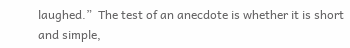laughed.”  The test of an anecdote is whether it is short and simple,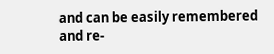and can be easily remembered and re-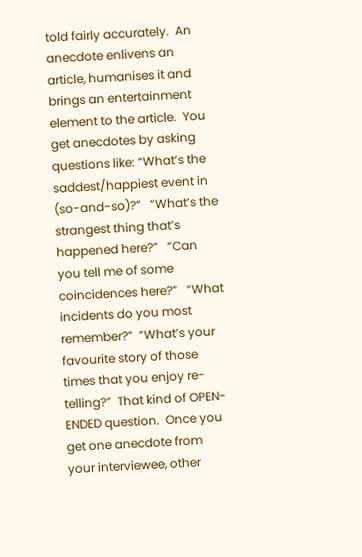told fairly accurately.  An anecdote enlivens an article, humanises it and brings an entertainment element to the article.  You get anecdotes by asking questions like: “What’s the saddest/happiest event in (so-and-so)?”   “What’s the strangest thing that’s happened here?”   “Can you tell me of some coincidences here?”   “What incidents do you most remember?”  “What’s your favourite story of those times that you enjoy re-telling?”  That kind of OPEN-ENDED question.  Once you get one anecdote from your interviewee, other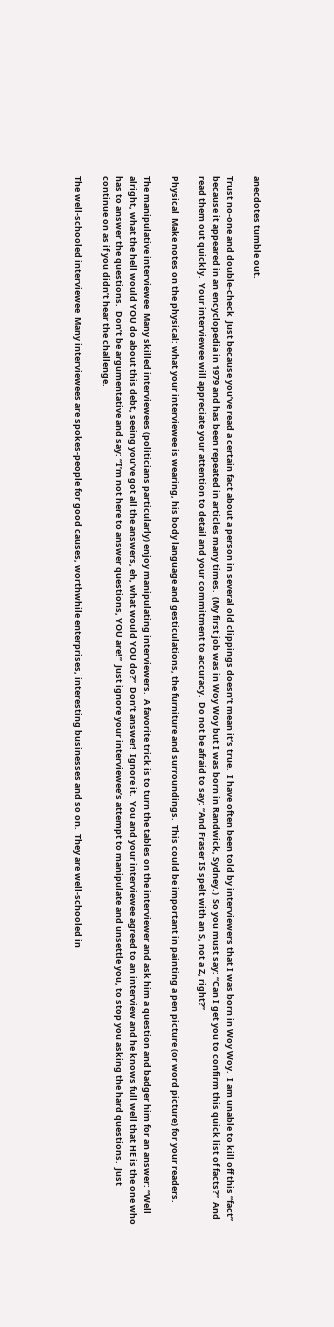anecdotes tumble out.

Trust no-one and double-check  Just because you’ve read a certain fact about a person in several old clippings doesn’t mean it’s true.  I have often been told by interviewers that I was born in Woy Woy.  I am unable to kill off this “fact” because it appeared in an encyclopedia in 1979 and has been repeated in articles many times.  (My first job was in Woy Woy but I was born in Randwick, Sydney.)  So you must say: “Can I get you to confirm this quick list of facts?”  And read them out quickly.  Your interviewee will appreciate your attention to detail and your commitment to accuracy.  Do not be afraid to say: “And Fraser IS spelt with an S, not a Z, right?”

Physical  Make notes on the physical: what your interviewee is wearing, his body language and gesticulations, the furniture and surroundings.  This could be important in painting a pen picture (or word picture) for your readers.

The manipulative interviewee  Many skilled interviewees (politicians particularly) enjoy manipulating interviewers.  A favorite trick is to turn the tables on the interviewer and ask him a question and badger him for an answer: “Well alright, what the hell would YOU do about this debt, seeing you’ve got all the answers, eh, what would YOU do?”  Don’t answer!  Ignore it.  You and your interviewee agreed to an interview and he knows full well that HE is the one who has to answer the questions.  Don’t be argumentative and say: “I’m not here to answer questions, YOU are!”  Just ignore your interviewee’s attempt to manipulate and unsettle you, to stop you asking the hard questions.  Just continue on as if you didn’t hear the challenge.

The well-schooled interviewee  Many interviewees are spokes-people for good causes, worthwhile enterprises, interesting businesses and so on.  They are well-schooled in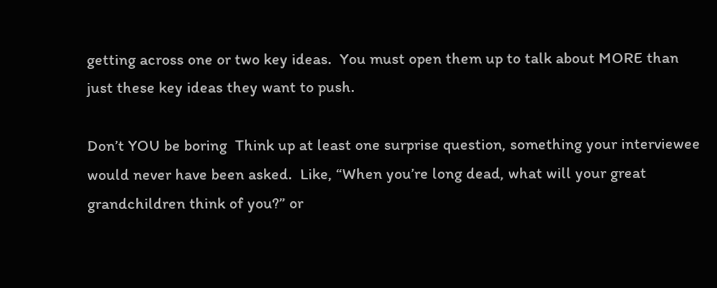getting across one or two key ideas.  You must open them up to talk about MORE than just these key ideas they want to push.

Don’t YOU be boring  Think up at least one surprise question, something your interviewee would never have been asked.  Like, “When you’re long dead, what will your great grandchildren think of you?” or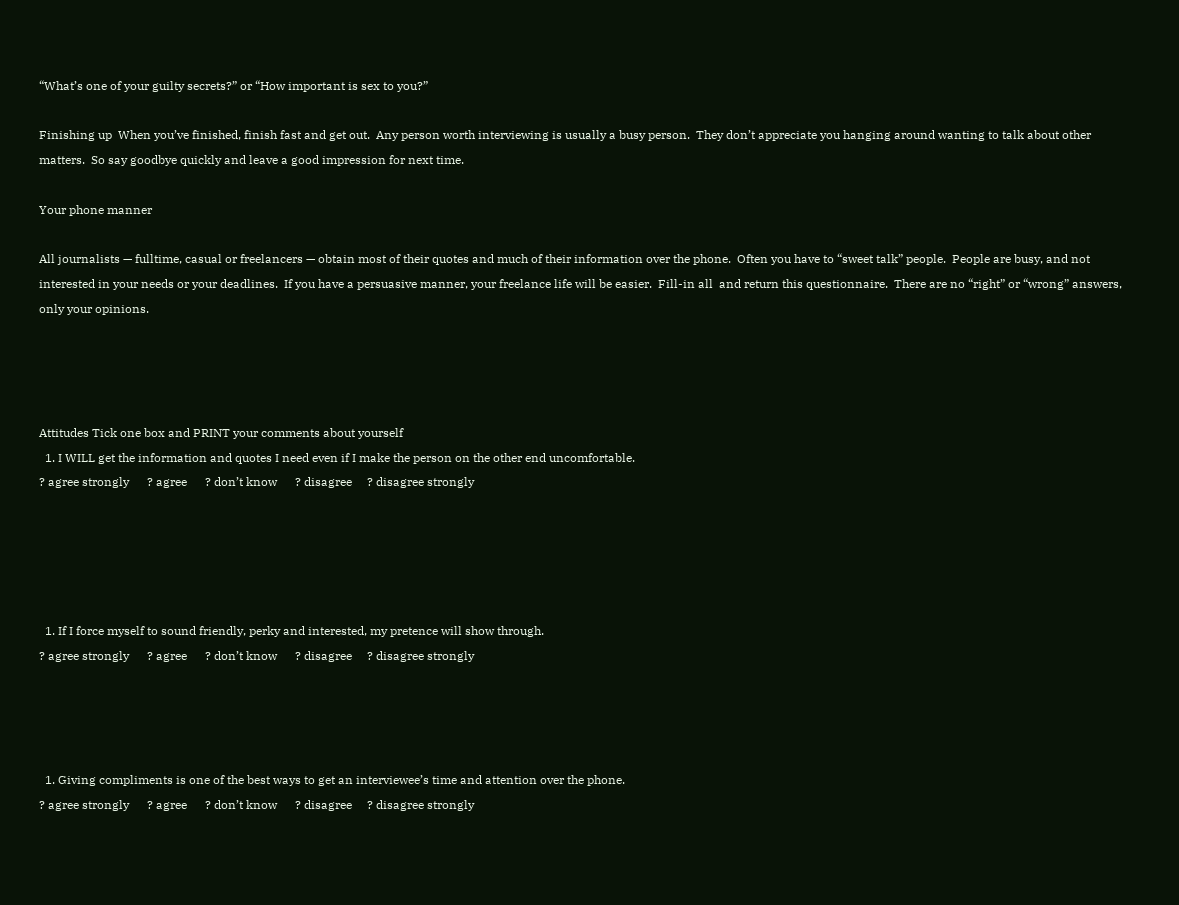“What’s one of your guilty secrets?” or “How important is sex to you?”

Finishing up  When you’ve finished, finish fast and get out.  Any person worth interviewing is usually a busy person.  They don’t appreciate you hanging around wanting to talk about other matters.  So say goodbye quickly and leave a good impression for next time.

Your phone manner

All journalists — fulltime, casual or freelancers — obtain most of their quotes and much of their information over the phone.  Often you have to “sweet talk” people.  People are busy, and not interested in your needs or your deadlines.  If you have a persuasive manner, your freelance life will be easier.  Fill-in all  and return this questionnaire.  There are no “right” or “wrong” answers, only your opinions.




Attitudes Tick one box and PRINT your comments about yourself
  1. I WILL get the information and quotes I need even if I make the person on the other end uncomfortable.
? agree strongly      ? agree      ? don’t know      ? disagree     ? disagree strongly





  1. If I force myself to sound friendly, perky and interested, my pretence will show through.
? agree strongly      ? agree      ? don’t know      ? disagree     ? disagree strongly




  1. Giving compliments is one of the best ways to get an interviewee’s time and attention over the phone.
? agree strongly      ? agree      ? don’t know      ? disagree     ? disagree strongly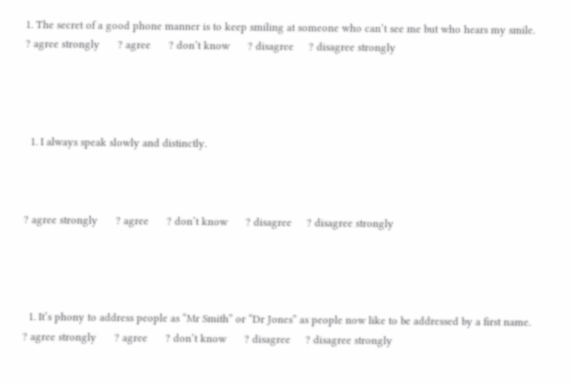1. The secret of a good phone manner is to keep smiling at someone who can’t see me but who hears my smile.
? agree strongly      ? agree      ? don’t know      ? disagree     ? disagree strongly




  1. I always speak slowly and distinctly.



? agree strongly      ? agree      ? don’t know      ? disagree     ? disagree strongly




  1. It’s phony to address people as “Mr Smith” or “Dr Jones” as people now like to be addressed by a first name.
? agree strongly      ? agree      ? don’t know      ? disagree     ? disagree strongly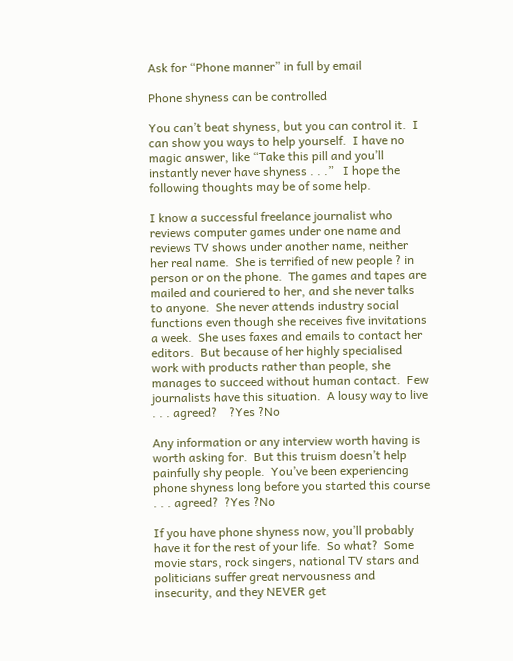Ask for “Phone manner” in full by email

Phone shyness can be controlled

You can’t beat shyness, but you can control it.  I can show you ways to help yourself.  I have no magic answer, like “Take this pill and you’ll instantly never have shyness . . .”   I hope the following thoughts may be of some help.

I know a successful freelance journalist who reviews computer games under one name and reviews TV shows under another name, neither her real name.  She is terrified of new people ? in person or on the phone.  The games and tapes are mailed and couriered to her, and she never talks to anyone.  She never attends industry social functions even though she receives five invitations a week.  She uses faxes and emails to contact her editors.  But because of her highly specialised work with products rather than people, she manages to succeed without human contact.  Few journalists have this situation.  A lousy way to live . . . agreed?    ?Yes ?No

Any information or any interview worth having is worth asking for.  But this truism doesn’t help painfully shy people.  You’ve been experiencing phone shyness long before you started this course . . . agreed?  ?Yes ?No

If you have phone shyness now, you’ll probably have it for the rest of your life.  So what?  Some movie stars, rock singers, national TV stars and politicians suffer great nervousness and insecurity, and they NEVER get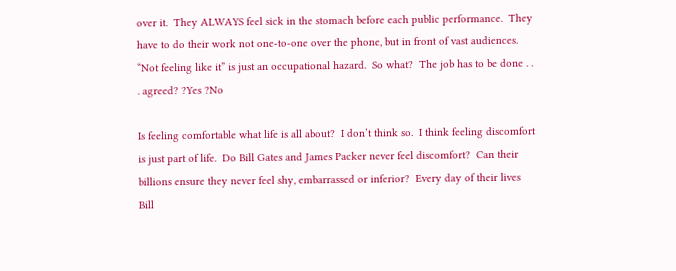over it.  They ALWAYS feel sick in the stomach before each public performance.  They have to do their work not one-to-one over the phone, but in front of vast audiences.  “Not feeling like it” is just an occupational hazard.  So what?  The job has to be done . . . agreed? ?Yes ?No

Is feeling comfortable what life is all about?  I don’t think so.  I think feeling discomfort is just part of life.  Do Bill Gates and James Packer never feel discomfort?  Can their billions ensure they never feel shy, embarrassed or inferior?  Every day of their lives Bill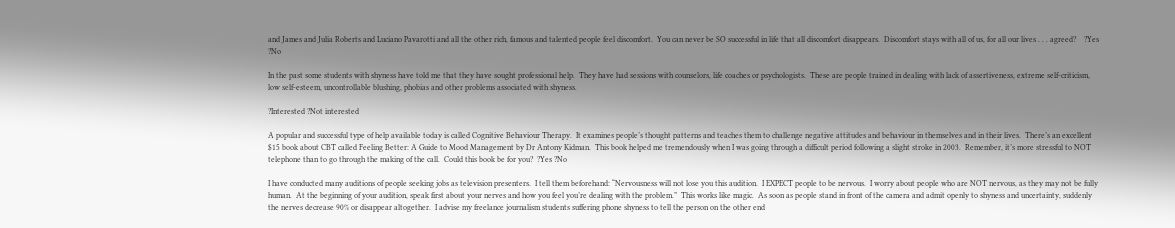and James and Julia Roberts and Luciano Pavarotti and all the other rich, famous and talented people feel discomfort.  You can never be SO successful in life that all discomfort disappears.  Discomfort stays with all of us, for all our lives . . . agreed?    ?Yes ?No

In the past some students with shyness have told me that they have sought professional help.  They have had sessions with counselors, life coaches or psychologists.  These are people trained in dealing with lack of assertiveness, extreme self-criticism, low self-esteem, uncontrollable blushing, phobias and other problems associated with shyness.

?Interested ?Not interested

A popular and successful type of help available today is called Cognitive Behaviour Therapy.  It examines people’s thought patterns and teaches them to challenge negative attitudes and behaviour in themselves and in their lives.  There’s an excellent $15 book about CBT called Feeling Better: A Guide to Mood Management by Dr Antony Kidman.  This book helped me tremendously when I was going through a difficult period following a slight stroke in 2003.  Remember, it’s more stressful to NOT telephone than to go through the making of the call.  Could this book be for you?  ?Yes ?No

I have conducted many auditions of people seeking jobs as television presenters.  I tell them beforehand: “Nervousness will not lose you this audition.  I EXPECT people to be nervous.  I worry about people who are NOT nervous, as they may not be fully human.  At the beginning of your audition, speak first about your nerves and how you feel you’re dealing with the problem.”  This works like magic.  As soon as people stand in front of the camera and admit openly to shyness and uncertainty, suddenly the nerves decrease 90% or disappear altogether.  I advise my freelance journalism students suffering phone shyness to tell the person on the other end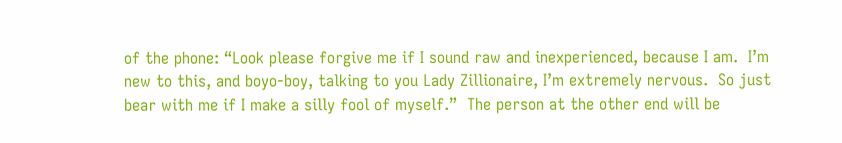of the phone: “Look please forgive me if I sound raw and inexperienced, because I am.  I’m new to this, and boyo-boy, talking to you Lady Zillionaire, I’m extremely nervous.  So just bear with me if I make a silly fool of myself.”  The person at the other end will be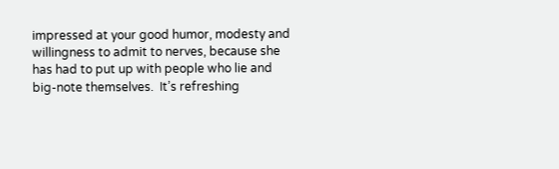impressed at your good humor, modesty and willingness to admit to nerves, because she has had to put up with people who lie and big-note themselves.  It’s refreshing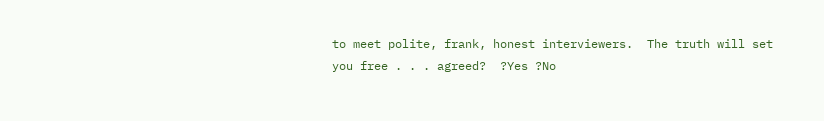to meet polite, frank, honest interviewers.  The truth will set you free . . . agreed?  ?Yes ?No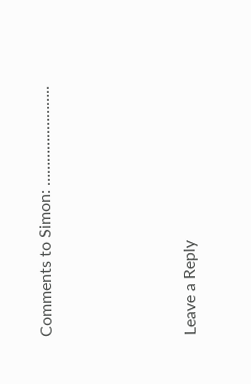Comments to Simon: …………..………..





Leave a Reply